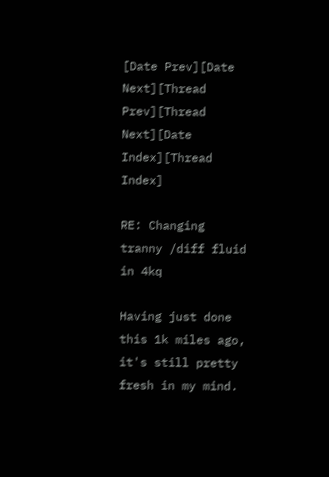[Date Prev][Date Next][Thread Prev][Thread Next][Date Index][Thread Index]

RE: Changing tranny /diff fluid in 4kq

Having just done this 1k miles ago, it's still pretty fresh in my mind.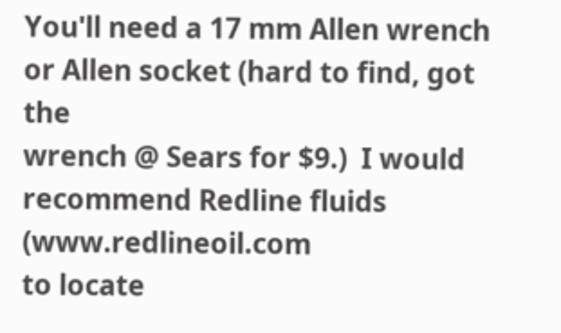You'll need a 17 mm Allen wrench or Allen socket (hard to find, got the
wrench @ Sears for $9.)  I would recommend Redline fluids (www.redlineoil.com
to locate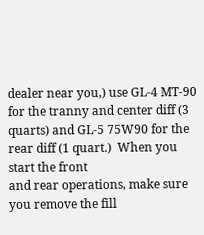dealer near you,) use GL-4 MT-90 for the tranny and center diff (3
quarts) and GL-5 75W90 for the rear diff (1 quart.)  When you start the front
and rear operations, make sure you remove the fill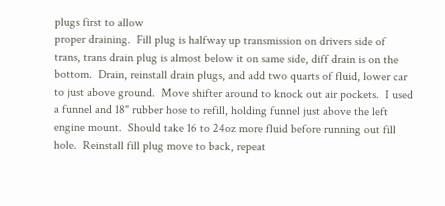plugs first to allow
proper draining.  Fill plug is halfway up transmission on drivers side of
trans, trans drain plug is almost below it on same side, diff drain is on the
bottom.  Drain, reinstall drain plugs, and add two quarts of fluid, lower car
to just above ground.  Move shifter around to knock out air pockets.  I used
a funnel and 18" rubber hose to refill, holding funnel just above the left
engine mount.  Should take 16 to 24oz more fluid before running out fill
hole.  Reinstall fill plug move to back, repeat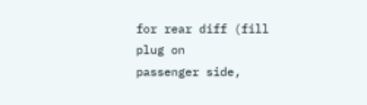for rear diff (fill plug on
passenger side,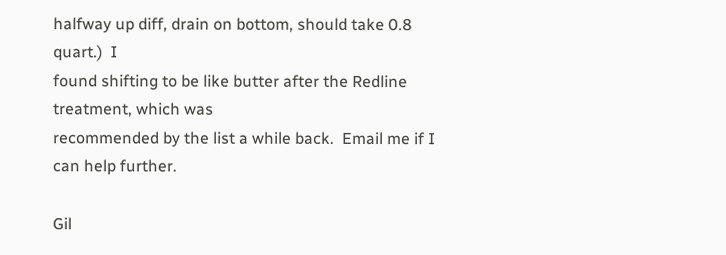halfway up diff, drain on bottom, should take 0.8 quart.)  I
found shifting to be like butter after the Redline treatment, which was
recommended by the list a while back.  Email me if I can help further.

Gil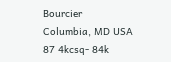Bourcier
Columbia, MD USA
87 4kcsq- 84k